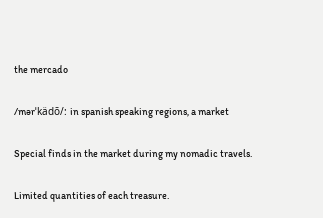the mercado

/mərˈkädō/: in spanish speaking regions, a market

Special finds in the market during my nomadic travels.

Limited quantities of each treasure.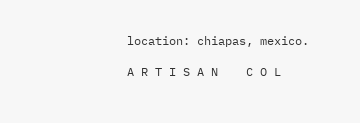location: chiapas, mexico.

A R T I S A N    C O L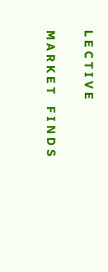L E C T I V E

M A R K E T    F I N D S